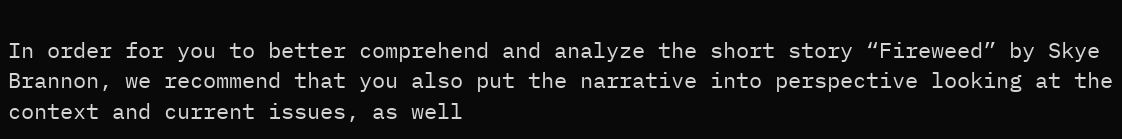In order for you to better comprehend and analyze the short story “Fireweed” by Skye Brannon, we recommend that you also put the narrative into perspective looking at the context and current issues, as well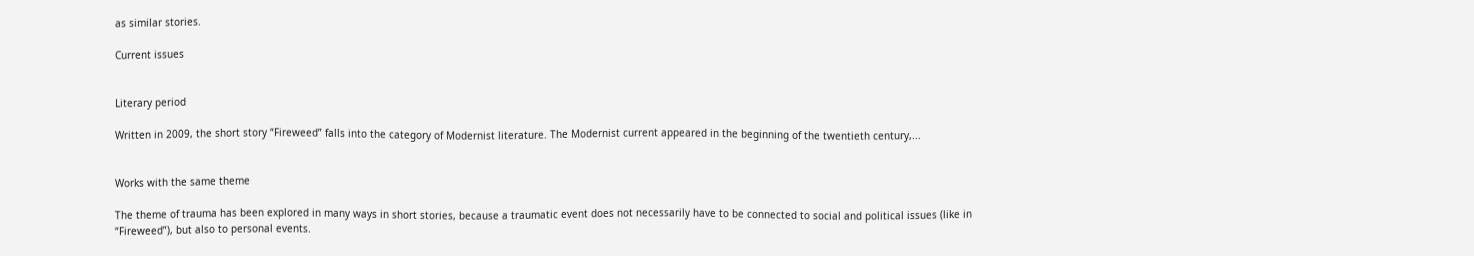as similar stories.

Current issues


Literary period

Written in 2009, the short story “Fireweed” falls into the category of Modernist literature. The Modernist current appeared in the beginning of the twentieth century,...


Works with the same theme

The theme of trauma has been explored in many ways in short stories, because a traumatic event does not necessarily have to be connected to social and political issues (like in “Fireweed”), but also to personal events.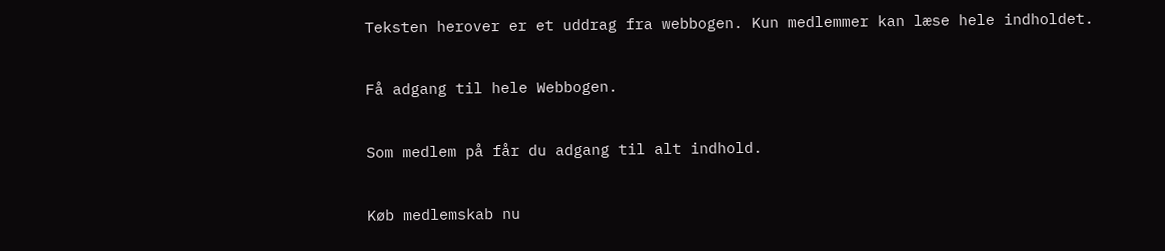Teksten herover er et uddrag fra webbogen. Kun medlemmer kan læse hele indholdet.

Få adgang til hele Webbogen.

Som medlem på får du adgang til alt indhold.

Køb medlemskab nu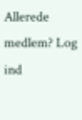Allerede medlem? Log ind